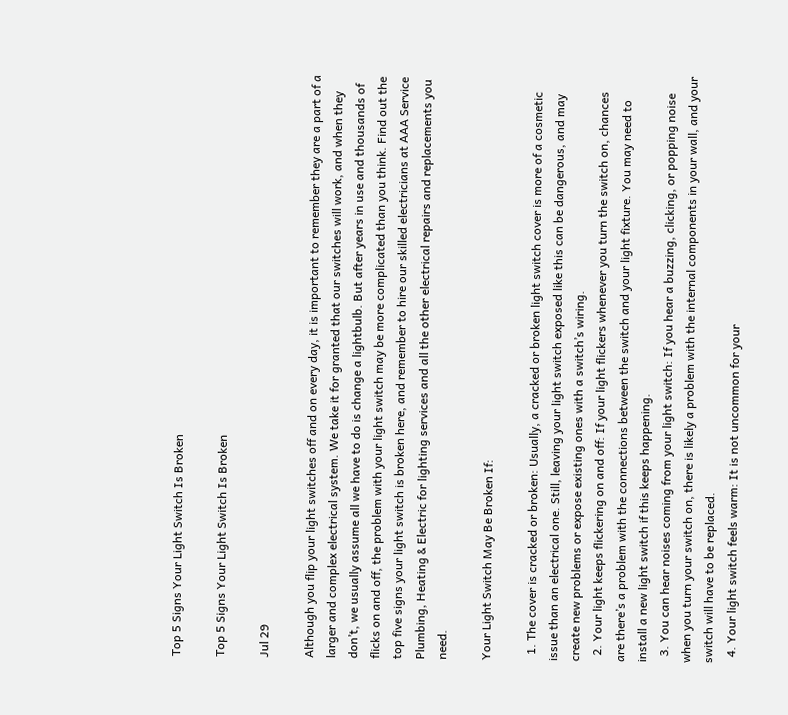Top 5 Signs Your Light Switch Is Broken

Top 5 Signs Your Light Switch Is Broken

Jul 29

Although you flip your light switches off and on every day, it is important to remember they are a part of a larger and complex electrical system. We take it for granted that our switches will work, and when they don’t, we usually assume all we have to do is change a lightbulb. But after years in use and thousands of flicks on and off, the problem with your light switch may be more complicated than you think. Find out the top five signs your light switch is broken here, and remember to hire our skilled electricians at AAA Service Plumbing, Heating & Electric for lighting services and all the other electrical repairs and replacements you need.

Your Light Switch May Be Broken If:

  1. The cover is cracked or broken: Usually, a cracked or broken light switch cover is more of a cosmetic issue than an electrical one. Still, leaving your light switch exposed like this can be dangerous, and may create new problems or expose existing ones with a switch’s wiring.
  2. Your light keeps flickering on and off: If your light flickers whenever you turn the switch on, chances are there’s a problem with the connections between the switch and your light fixture. You may need to install a new light switch if this keeps happening.
  3. You can hear noises coming from your light switch: If you hear a buzzing, clicking, or popping noise when you turn your switch on, there is likely a problem with the internal components in your wall, and your switch will have to be replaced.
  4. Your light switch feels warm: It is not uncommon for your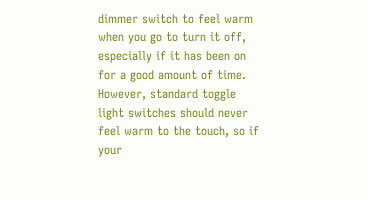dimmer switch to feel warm when you go to turn it off, especially if it has been on for a good amount of time. However, standard toggle light switches should never feel warm to the touch, so if your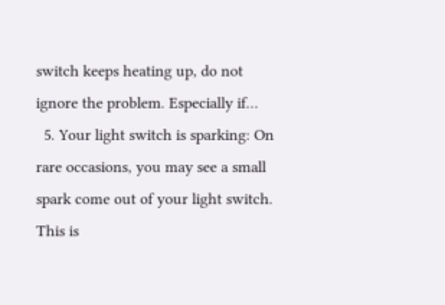switch keeps heating up, do not ignore the problem. Especially if…
  5. Your light switch is sparking: On rare occasions, you may see a small spark come out of your light switch. This is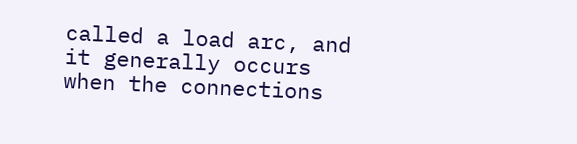called a load arc, and it generally occurs when the connections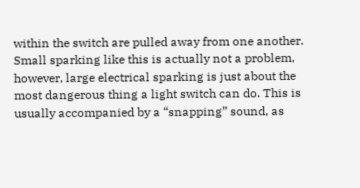within the switch are pulled away from one another. Small sparking like this is actually not a problem, however, large electrical sparking is just about the most dangerous thing a light switch can do. This is usually accompanied by a “snapping” sound, as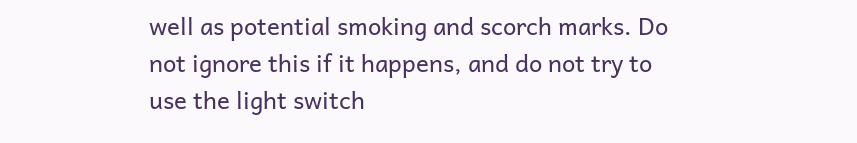well as potential smoking and scorch marks. Do not ignore this if it happens, and do not try to use the light switch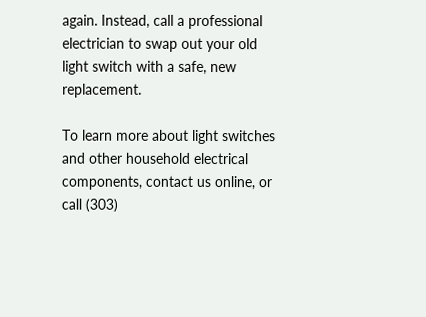again. Instead, call a professional electrician to swap out your old light switch with a safe, new replacement.

To learn more about light switches and other household electrical components, contact us online, or call (303)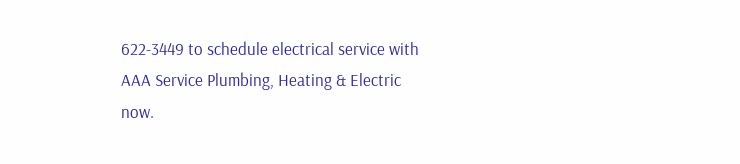622-3449 to schedule electrical service with AAA Service Plumbing, Heating & Electric now.